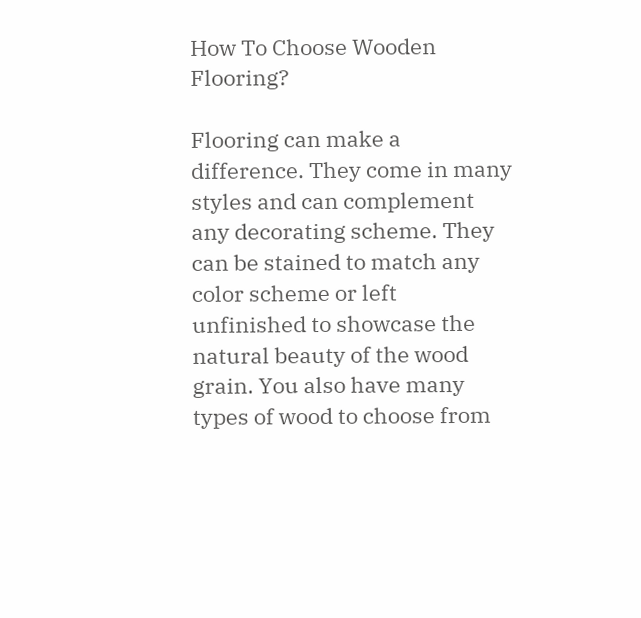How To Choose Wooden Flooring?

Flooring can make a difference. They come in many styles and can complement any decorating scheme. They can be stained to match any color scheme or left unfinished to showcase the natural beauty of the wood grain. You also have many types of wood to choose from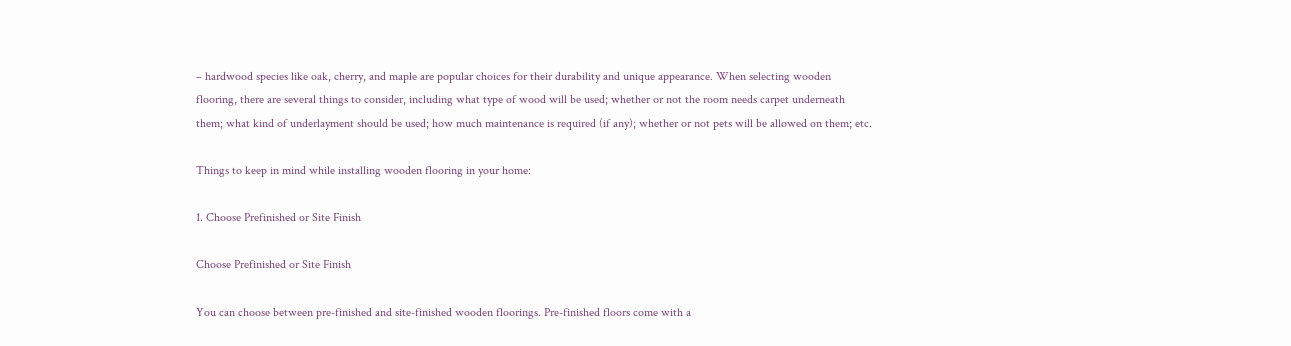– hardwood species like oak, cherry, and maple are popular choices for their durability and unique appearance. When selecting wooden flooring, there are several things to consider, including what type of wood will be used; whether or not the room needs carpet underneath them; what kind of underlayment should be used; how much maintenance is required (if any); whether or not pets will be allowed on them; etc.

Things to keep in mind while installing wooden flooring in your home:

1. Choose Prefinished or Site Finish

Choose Prefinished or Site Finish

You can choose between pre-finished and site-finished wooden floorings. Pre-finished floors come with a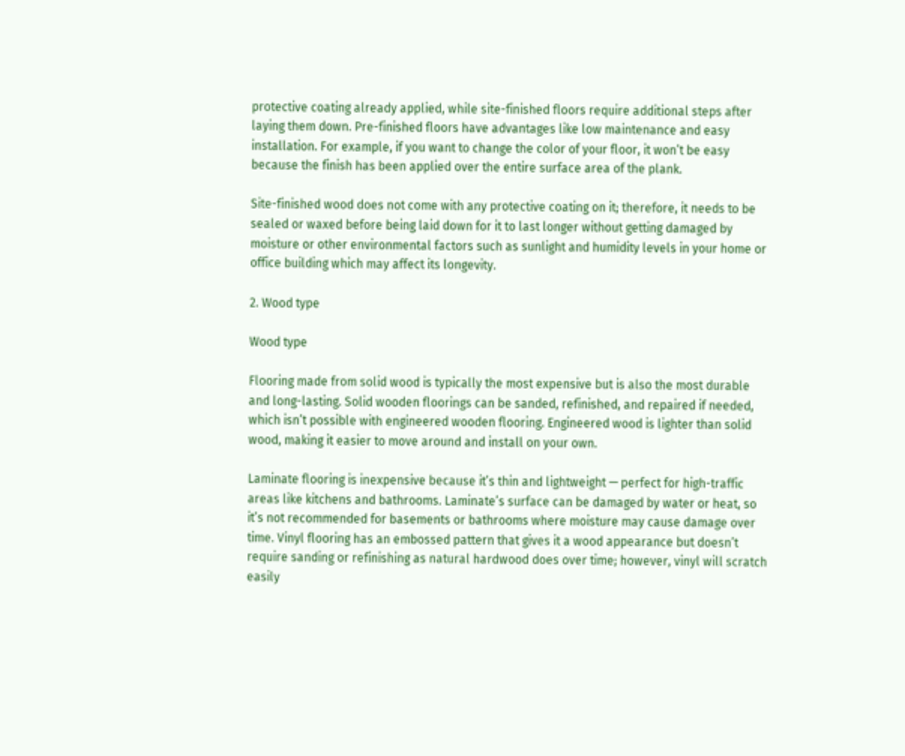protective coating already applied, while site-finished floors require additional steps after laying them down. Pre-finished floors have advantages like low maintenance and easy installation. For example, if you want to change the color of your floor, it won’t be easy because the finish has been applied over the entire surface area of the plank.

Site-finished wood does not come with any protective coating on it; therefore, it needs to be sealed or waxed before being laid down for it to last longer without getting damaged by moisture or other environmental factors such as sunlight and humidity levels in your home or office building which may affect its longevity.

2. Wood type

Wood type

Flooring made from solid wood is typically the most expensive but is also the most durable and long-lasting. Solid wooden floorings can be sanded, refinished, and repaired if needed, which isn’t possible with engineered wooden flooring. Engineered wood is lighter than solid wood, making it easier to move around and install on your own.

Laminate flooring is inexpensive because it’s thin and lightweight — perfect for high-traffic areas like kitchens and bathrooms. Laminate’s surface can be damaged by water or heat, so it’s not recommended for basements or bathrooms where moisture may cause damage over time. Vinyl flooring has an embossed pattern that gives it a wood appearance but doesn’t require sanding or refinishing as natural hardwood does over time; however, vinyl will scratch easily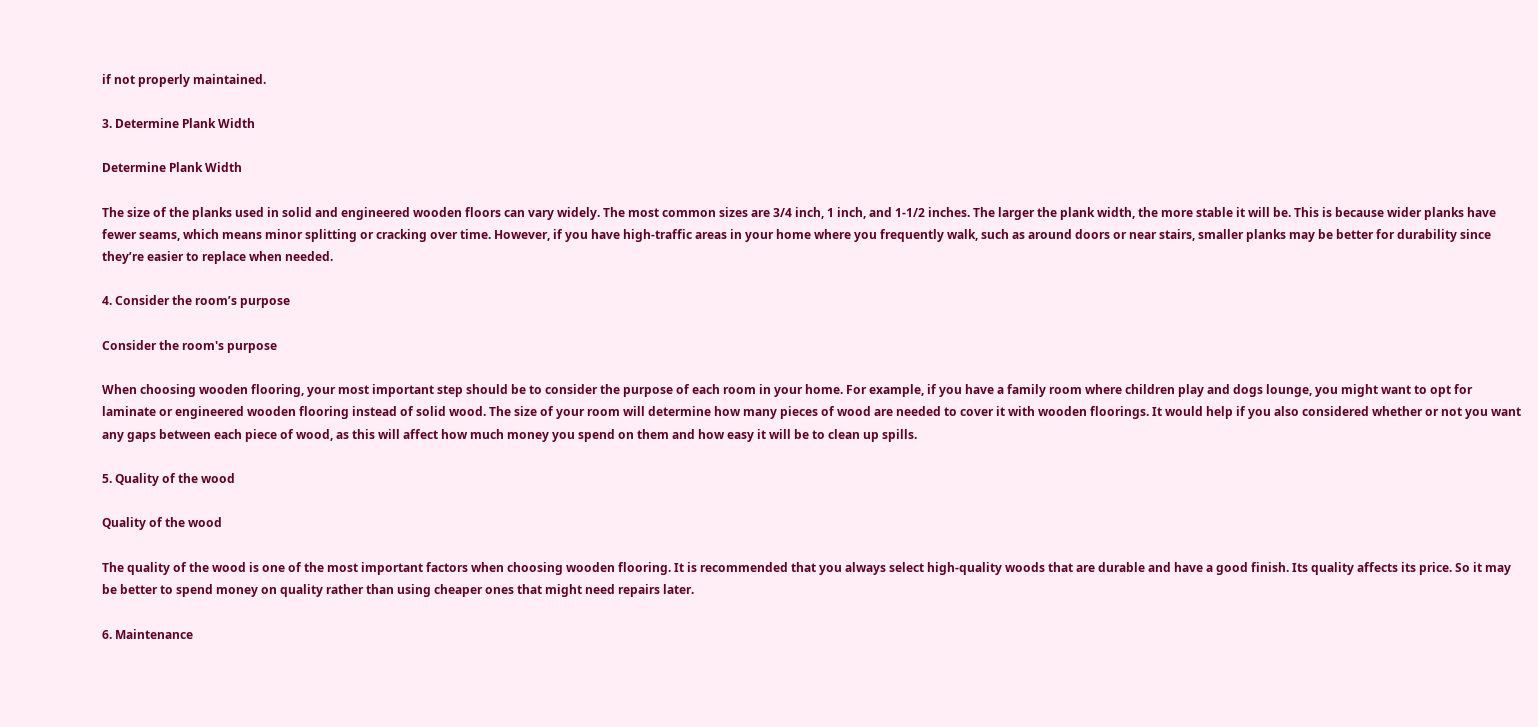if not properly maintained.

3. Determine Plank Width

Determine Plank Width

The size of the planks used in solid and engineered wooden floors can vary widely. The most common sizes are 3/4 inch, 1 inch, and 1-1/2 inches. The larger the plank width, the more stable it will be. This is because wider planks have fewer seams, which means minor splitting or cracking over time. However, if you have high-traffic areas in your home where you frequently walk, such as around doors or near stairs, smaller planks may be better for durability since they’re easier to replace when needed.

4. Consider the room’s purpose

Consider the room's purpose

When choosing wooden flooring, your most important step should be to consider the purpose of each room in your home. For example, if you have a family room where children play and dogs lounge, you might want to opt for laminate or engineered wooden flooring instead of solid wood. The size of your room will determine how many pieces of wood are needed to cover it with wooden floorings. It would help if you also considered whether or not you want any gaps between each piece of wood, as this will affect how much money you spend on them and how easy it will be to clean up spills.

5. Quality of the wood

Quality of the wood

The quality of the wood is one of the most important factors when choosing wooden flooring. It is recommended that you always select high-quality woods that are durable and have a good finish. Its quality affects its price. So it may be better to spend money on quality rather than using cheaper ones that might need repairs later.

6. Maintenance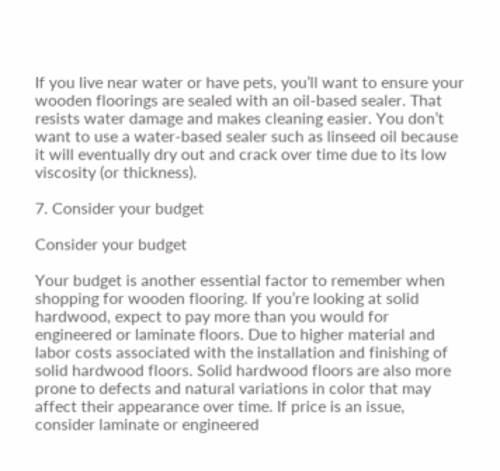If you live near water or have pets, you’ll want to ensure your wooden floorings are sealed with an oil-based sealer. That resists water damage and makes cleaning easier. You don’t want to use a water-based sealer such as linseed oil because it will eventually dry out and crack over time due to its low viscosity (or thickness).

7. Consider your budget

Consider your budget

Your budget is another essential factor to remember when shopping for wooden flooring. If you’re looking at solid hardwood, expect to pay more than you would for engineered or laminate floors. Due to higher material and labor costs associated with the installation and finishing of solid hardwood floors. Solid hardwood floors are also more prone to defects and natural variations in color that may affect their appearance over time. If price is an issue, consider laminate or engineered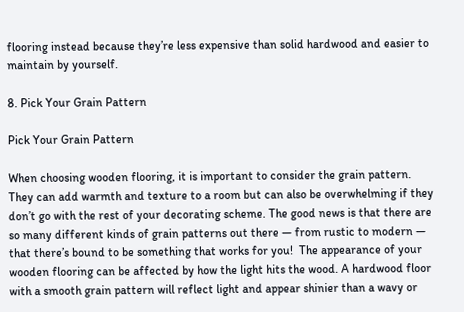flooring instead because they’re less expensive than solid hardwood and easier to maintain by yourself.

8. Pick Your Grain Pattern

Pick Your Grain Pattern

When choosing wooden flooring, it is important to consider the grain pattern. They can add warmth and texture to a room but can also be overwhelming if they don’t go with the rest of your decorating scheme. The good news is that there are so many different kinds of grain patterns out there — from rustic to modern — that there’s bound to be something that works for you!  The appearance of your wooden flooring can be affected by how the light hits the wood. A hardwood floor with a smooth grain pattern will reflect light and appear shinier than a wavy or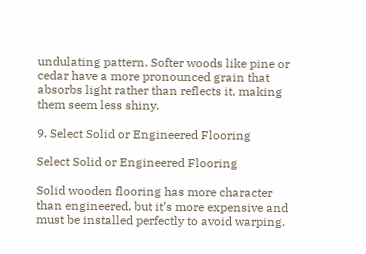undulating pattern. Softer woods like pine or cedar have a more pronounced grain that absorbs light rather than reflects it, making them seem less shiny.

9. Select Solid or Engineered Flooring

Select Solid or Engineered Flooring

Solid wooden flooring has more character than engineered, but it’s more expensive and must be installed perfectly to avoid warping.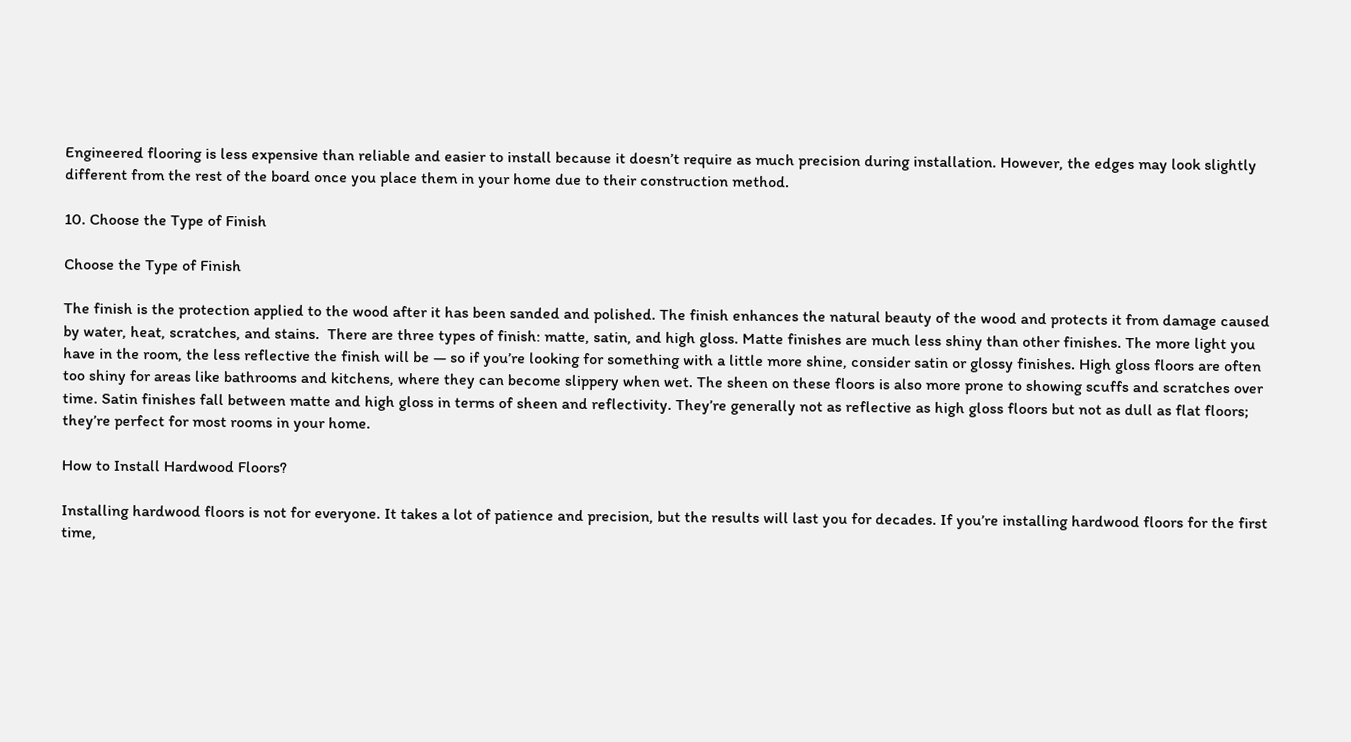Engineered flooring is less expensive than reliable and easier to install because it doesn’t require as much precision during installation. However, the edges may look slightly different from the rest of the board once you place them in your home due to their construction method.

10. Choose the Type of Finish

Choose the Type of Finish

The finish is the protection applied to the wood after it has been sanded and polished. The finish enhances the natural beauty of the wood and protects it from damage caused by water, heat, scratches, and stains.  There are three types of finish: matte, satin, and high gloss. Matte finishes are much less shiny than other finishes. The more light you have in the room, the less reflective the finish will be — so if you’re looking for something with a little more shine, consider satin or glossy finishes. High gloss floors are often too shiny for areas like bathrooms and kitchens, where they can become slippery when wet. The sheen on these floors is also more prone to showing scuffs and scratches over time. Satin finishes fall between matte and high gloss in terms of sheen and reflectivity. They’re generally not as reflective as high gloss floors but not as dull as flat floors; they’re perfect for most rooms in your home.

How to Install Hardwood Floors?

Installing hardwood floors is not for everyone. It takes a lot of patience and precision, but the results will last you for decades. If you’re installing hardwood floors for the first time,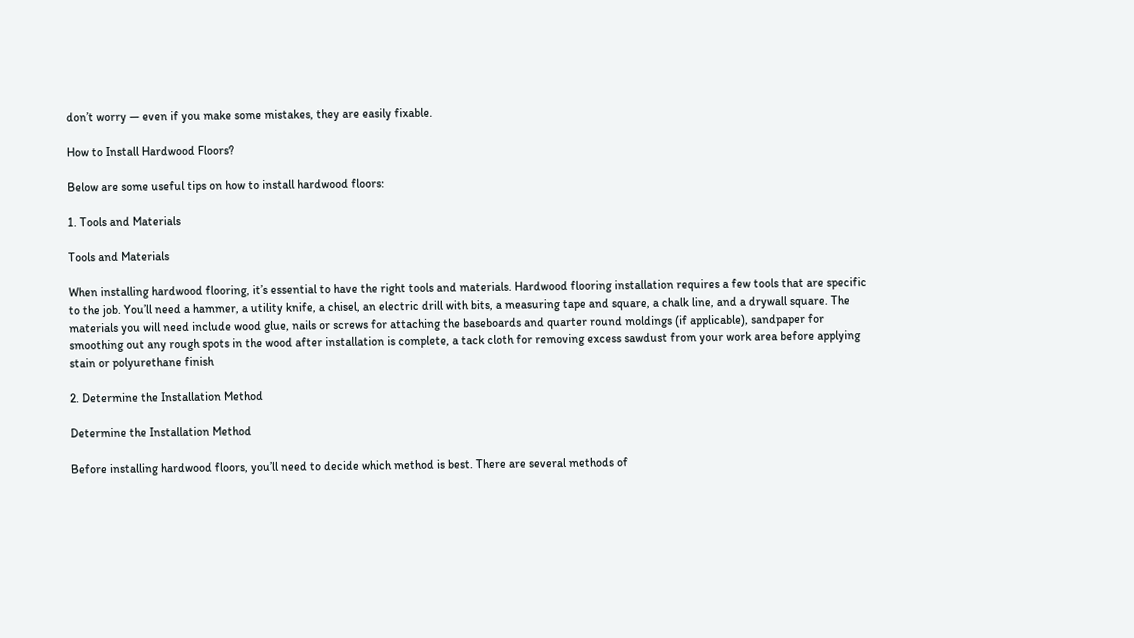don’t worry — even if you make some mistakes, they are easily fixable.

How to Install Hardwood Floors?

Below are some useful tips on how to install hardwood floors:

1. Tools and Materials

Tools and Materials

When installing hardwood flooring, it’s essential to have the right tools and materials. Hardwood flooring installation requires a few tools that are specific to the job. You’ll need a hammer, a utility knife, a chisel, an electric drill with bits, a measuring tape and square, a chalk line, and a drywall square. The materials you will need include wood glue, nails or screws for attaching the baseboards and quarter round moldings (if applicable), sandpaper for smoothing out any rough spots in the wood after installation is complete, a tack cloth for removing excess sawdust from your work area before applying stain or polyurethane finish

2. Determine the Installation Method

Determine the Installation Method

Before installing hardwood floors, you’ll need to decide which method is best. There are several methods of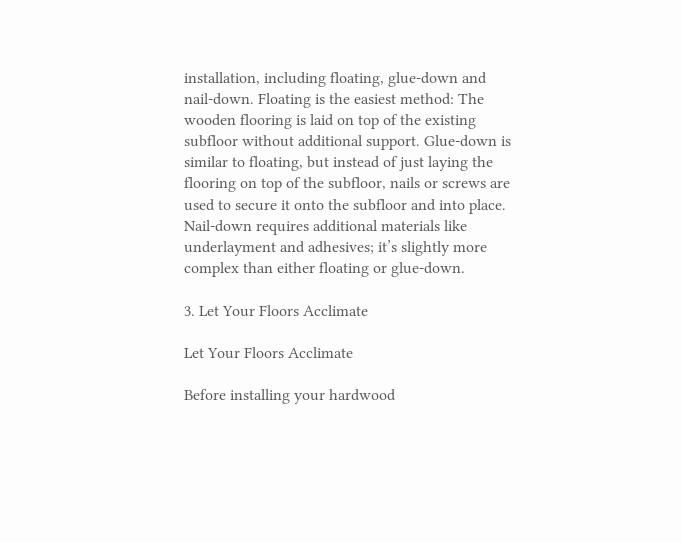installation, including floating, glue-down and nail-down. Floating is the easiest method: The wooden flooring is laid on top of the existing subfloor without additional support. Glue-down is similar to floating, but instead of just laying the flooring on top of the subfloor, nails or screws are used to secure it onto the subfloor and into place. Nail-down requires additional materials like underlayment and adhesives; it’s slightly more complex than either floating or glue-down.

3. Let Your Floors Acclimate

Let Your Floors Acclimate

Before installing your hardwood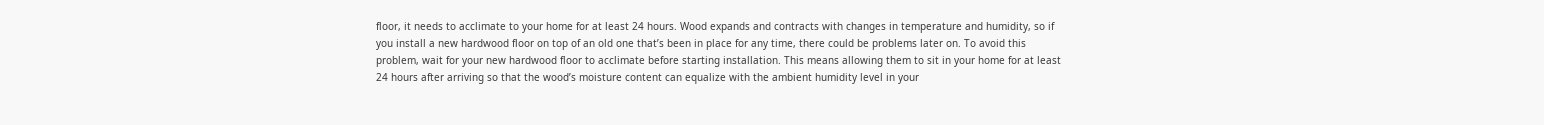floor, it needs to acclimate to your home for at least 24 hours. Wood expands and contracts with changes in temperature and humidity, so if you install a new hardwood floor on top of an old one that’s been in place for any time, there could be problems later on. To avoid this problem, wait for your new hardwood floor to acclimate before starting installation. This means allowing them to sit in your home for at least 24 hours after arriving so that the wood’s moisture content can equalize with the ambient humidity level in your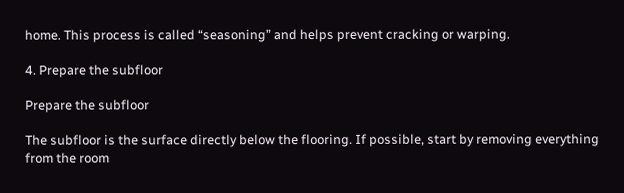home. This process is called “seasoning” and helps prevent cracking or warping.

4. Prepare the subfloor

Prepare the subfloor

The subfloor is the surface directly below the flooring. If possible, start by removing everything from the room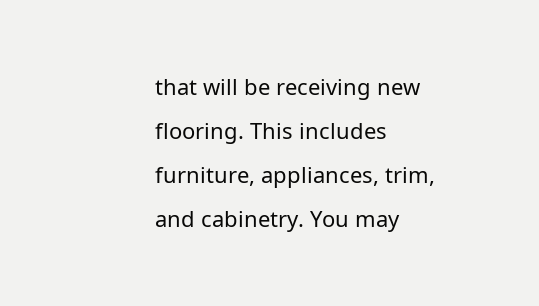that will be receiving new flooring. This includes furniture, appliances, trim, and cabinetry. You may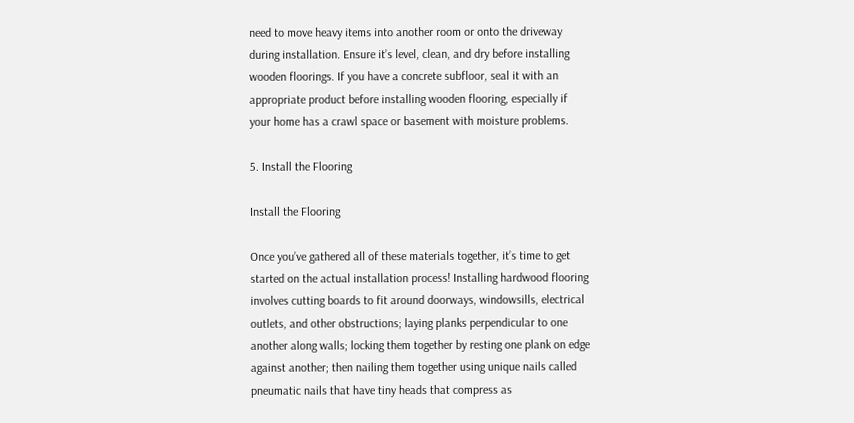need to move heavy items into another room or onto the driveway during installation. Ensure it’s level, clean, and dry before installing wooden floorings. If you have a concrete subfloor, seal it with an appropriate product before installing wooden flooring, especially if your home has a crawl space or basement with moisture problems.

5. Install the Flooring

Install the Flooring

Once you’ve gathered all of these materials together, it’s time to get started on the actual installation process! Installing hardwood flooring involves cutting boards to fit around doorways, windowsills, electrical outlets, and other obstructions; laying planks perpendicular to one another along walls; locking them together by resting one plank on edge against another; then nailing them together using unique nails called pneumatic nails that have tiny heads that compress as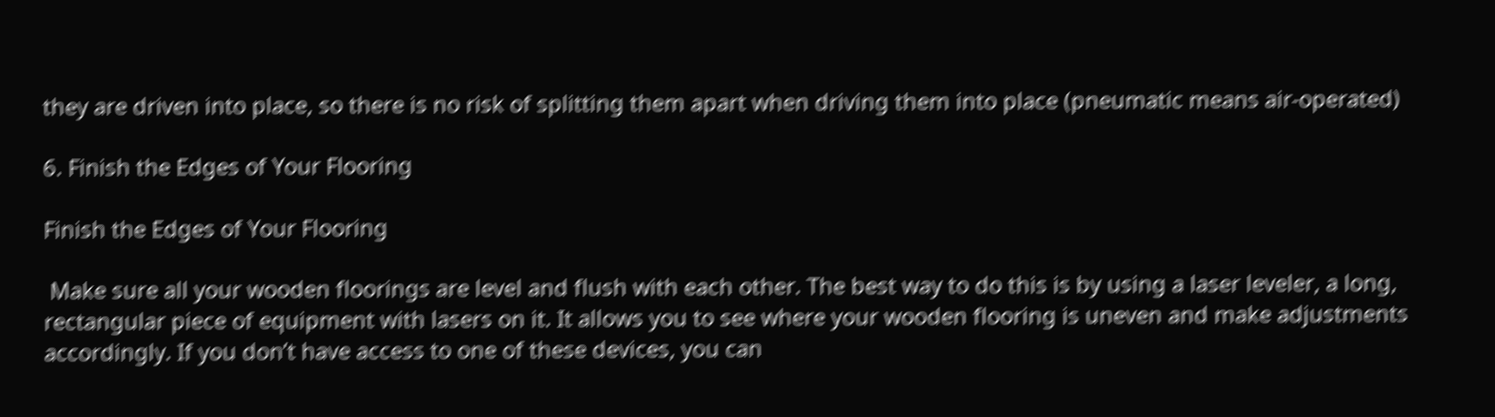they are driven into place, so there is no risk of splitting them apart when driving them into place (pneumatic means air-operated)

6. Finish the Edges of Your Flooring

Finish the Edges of Your Flooring

 Make sure all your wooden floorings are level and flush with each other. The best way to do this is by using a laser leveler, a long, rectangular piece of equipment with lasers on it. It allows you to see where your wooden flooring is uneven and make adjustments accordingly. If you don’t have access to one of these devices, you can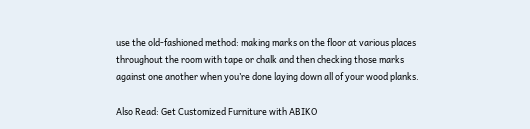use the old-fashioned method: making marks on the floor at various places throughout the room with tape or chalk and then checking those marks against one another when you’re done laying down all of your wood planks.

Also Read: Get Customized Furniture with ABIKO